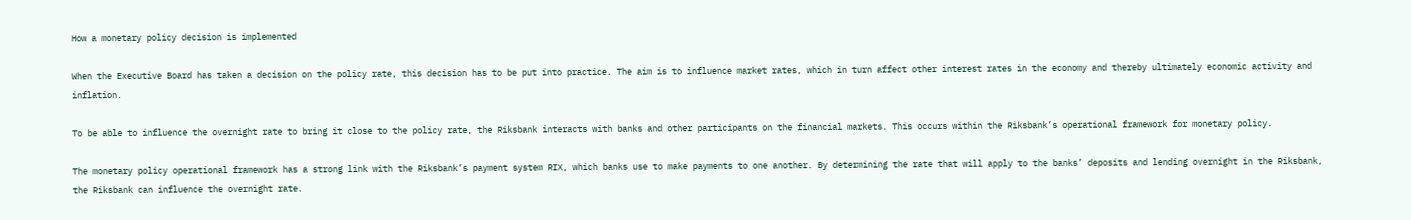How a monetary policy decision is implemented

When the Executive Board has taken a decision on the policy rate, this decision has to be put into practice. The aim is to influence market rates, which in turn affect other interest rates in the economy and thereby ultimately economic activity and inflation.

To be able to influence the overnight rate to bring it close to the policy rate, the Riksbank interacts with banks and other participants on the financial markets. This occurs within the Riksbank’s operational framework for monetary policy.

The monetary policy operational framework has a strong link with the Riksbank’s payment system RIX, which banks use to make payments to one another. By determining the rate that will apply to the banks’ deposits and lending overnight in the Riksbank, the Riksbank can influence the overnight rate.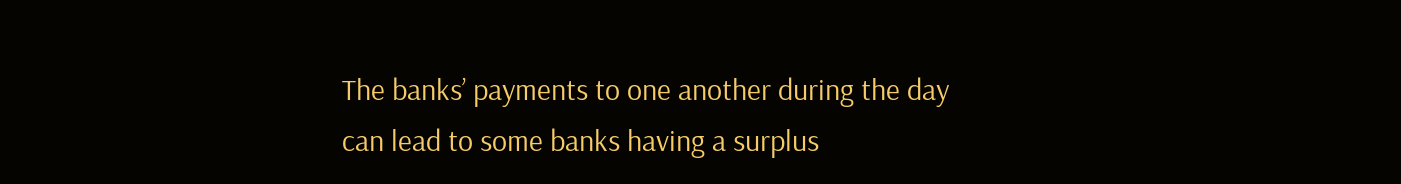The banks’ payments to one another during the day can lead to some banks having a surplus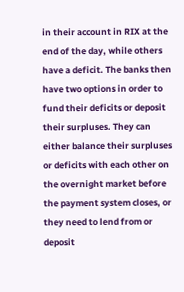in their account in RIX at the end of the day, while others have a deficit. The banks then have two options in order to fund their deficits or deposit their surpluses. They can either balance their surpluses or deficits with each other on the overnight market before the payment system closes, or they need to lend from or deposit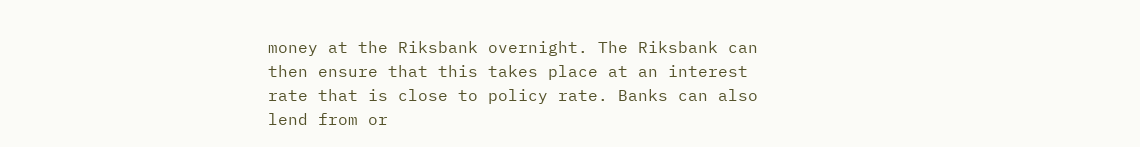money at the Riksbank overnight. The Riksbank can then ensure that this takes place at an interest rate that is close to policy rate. Banks can also lend from or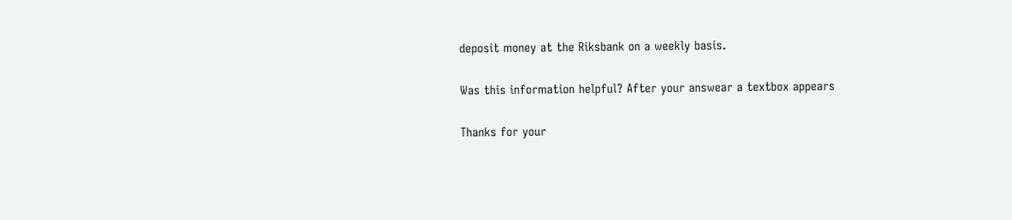deposit money at the Riksbank on a weekly basis.

Was this information helpful? After your answear a textbox appears

Thanks for your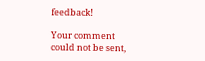feedback!

Your comment could not be sent,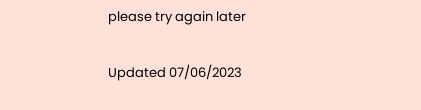please try again later

Updated 07/06/2023